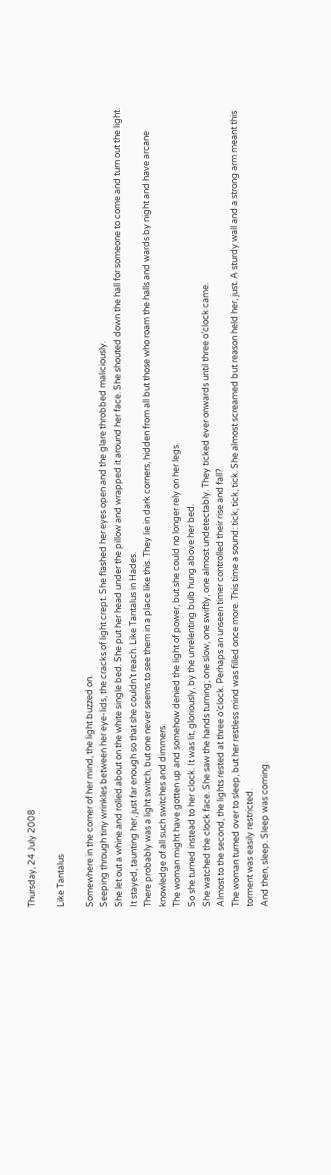Thursday, 24 July 2008

Like Tantalus

Somewhere in the corner of her mind, the light buzzed on.
Seeping through tiny wrinkles between her eye-lids, the cracks of light crept. She flashed her eyes open and the glare throbbed maliciously.
She let out a whine and rolled about on the white single bed. She put her head under the pillow and wrapped it around her face. She shouted down the hall for someone to come and turn out the light.
It stayed, taunting her, just far enough so that she couldn’t reach. Like Tantalus in Hades.
There probably was a light switch, but one never seems to see them in a place like this. They lie in dark corners, hidden from all but those who roam the halls and wards by night and have arcane knowledge of all such switches and dimmers.
The woman might have gotten up and somehow denied the light of power, but she could no longer rely on her legs.
So she turned instead to her clock. It was lit, gloriously, by the unrelenting bulb hung above her bed.
She watched the clock face. She saw the hands turning; one slow, one swiftly, one almost undetectably. They ticked ever onwards until three o’clock came.
Almost to the second, the lights rested at three o’clock. Perhaps an unseen timer controlled their rise and fall?
The woman turned over to sleep, but her restless mind was filled once more. This time a sound: tick, tick, tick. She almost screamed but reason held her, just. A sturdy wall and a strong arm meant this torment was easily restricted.
And then, sleep. Sleep was coming.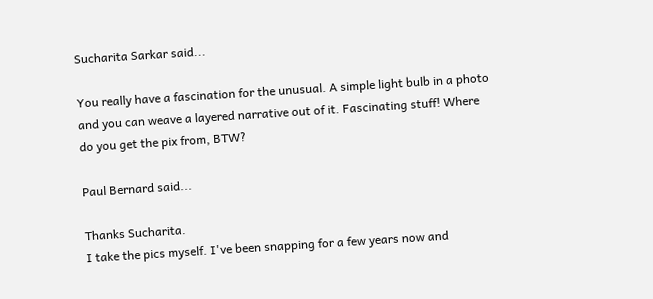Sucharita Sarkar said...

You really have a fascination for the unusual. A simple light bulb in a photo and you can weave a layered narrative out of it. Fascinating stuff! Where do you get the pix from, BTW?

Paul Bernard said...

Thanks Sucharita.
I take the pics myself. I've been snapping for a few years now and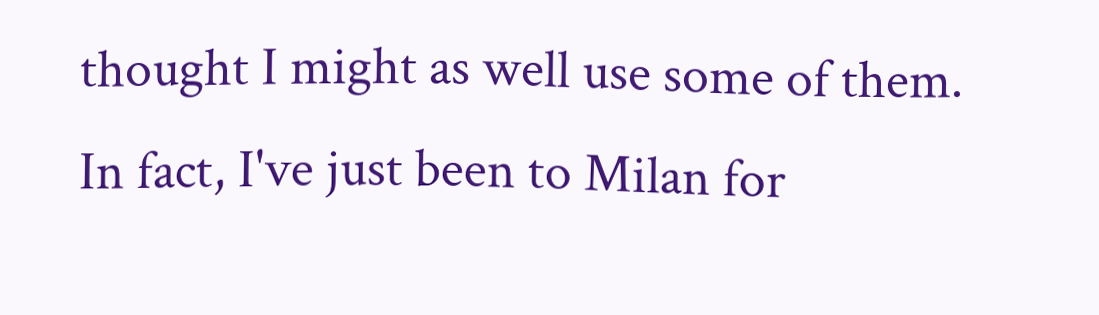thought I might as well use some of them.
In fact, I've just been to Milan for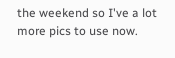the weekend so I've a lot more pics to use now.